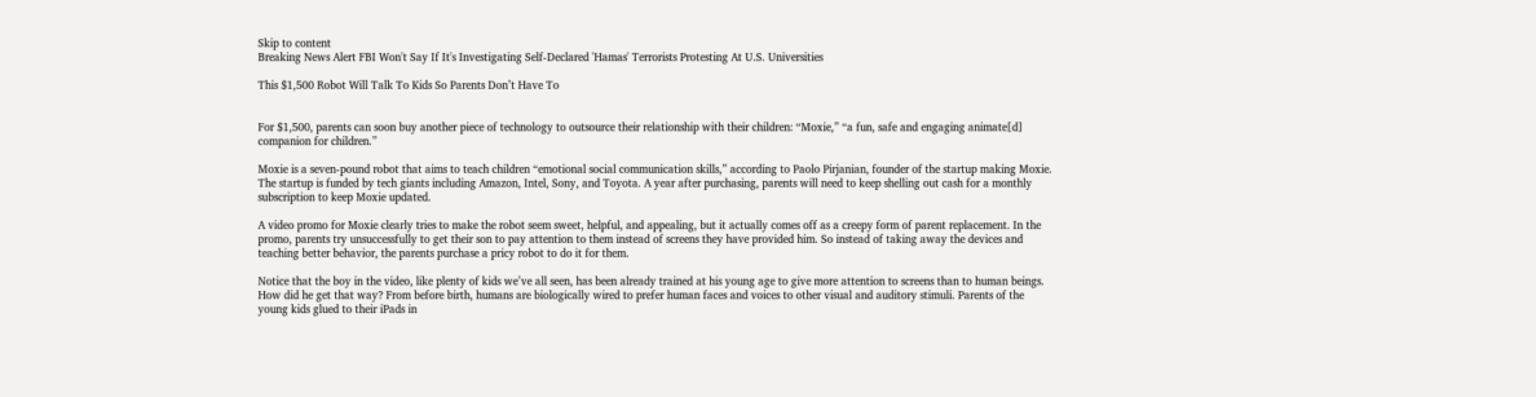Skip to content
Breaking News Alert FBI Won't Say If It's Investigating Self-Declared 'Hamas' Terrorists Protesting At U.S. Universities

This $1,500 Robot Will Talk To Kids So Parents Don’t Have To


For $1,500, parents can soon buy another piece of technology to outsource their relationship with their children: “Moxie,” “a fun, safe and engaging animate[d] companion for children.”

Moxie is a seven-pound robot that aims to teach children “emotional social communication skills,” according to Paolo Pirjanian, founder of the startup making Moxie. The startup is funded by tech giants including Amazon, Intel, Sony, and Toyota. A year after purchasing, parents will need to keep shelling out cash for a monthly subscription to keep Moxie updated.

A video promo for Moxie clearly tries to make the robot seem sweet, helpful, and appealing, but it actually comes off as a creepy form of parent replacement. In the promo, parents try unsuccessfully to get their son to pay attention to them instead of screens they have provided him. So instead of taking away the devices and teaching better behavior, the parents purchase a pricy robot to do it for them.

Notice that the boy in the video, like plenty of kids we’ve all seen, has been already trained at his young age to give more attention to screens than to human beings. How did he get that way? From before birth, humans are biologically wired to prefer human faces and voices to other visual and auditory stimuli. Parents of the young kids glued to their iPads in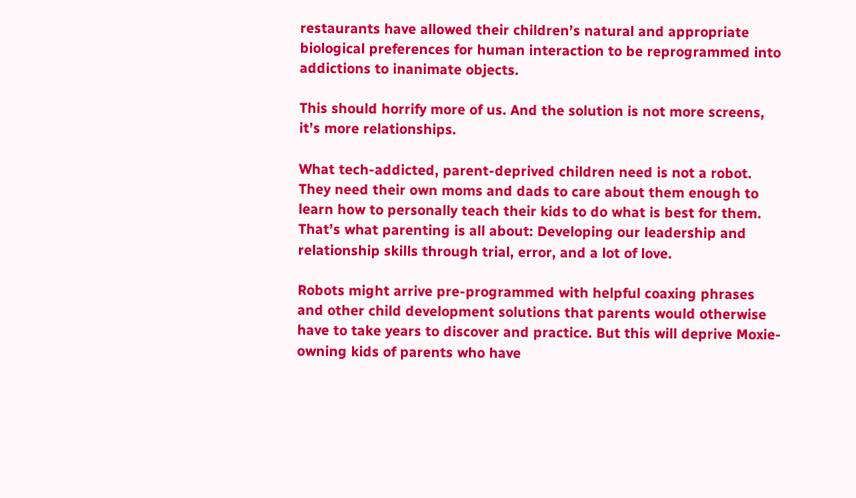restaurants have allowed their children’s natural and appropriate biological preferences for human interaction to be reprogrammed into addictions to inanimate objects.

This should horrify more of us. And the solution is not more screens, it’s more relationships.

What tech-addicted, parent-deprived children need is not a robot. They need their own moms and dads to care about them enough to learn how to personally teach their kids to do what is best for them. That’s what parenting is all about: Developing our leadership and relationship skills through trial, error, and a lot of love.

Robots might arrive pre-programmed with helpful coaxing phrases and other child development solutions that parents would otherwise have to take years to discover and practice. But this will deprive Moxie-owning kids of parents who have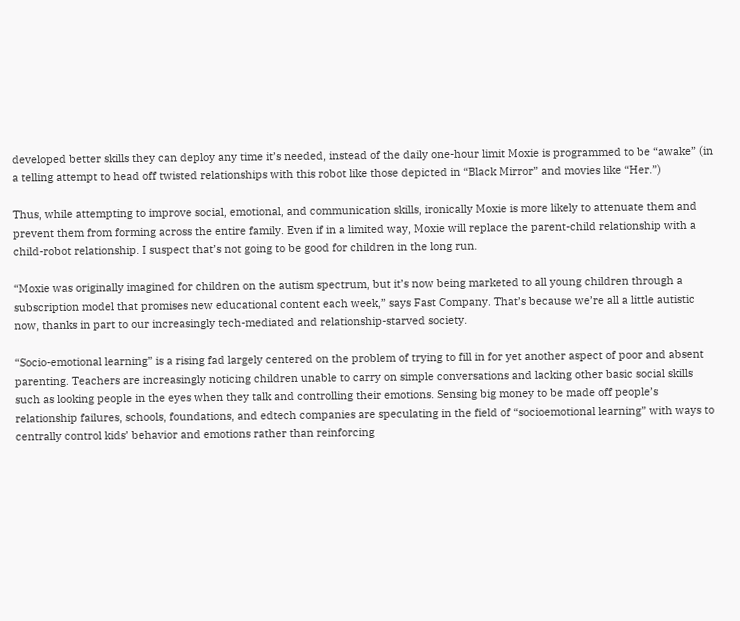developed better skills they can deploy any time it’s needed, instead of the daily one-hour limit Moxie is programmed to be “awake” (in a telling attempt to head off twisted relationships with this robot like those depicted in “Black Mirror” and movies like “Her.”)

Thus, while attempting to improve social, emotional, and communication skills, ironically Moxie is more likely to attenuate them and prevent them from forming across the entire family. Even if in a limited way, Moxie will replace the parent-child relationship with a child-robot relationship. I suspect that’s not going to be good for children in the long run.

“Moxie was originally imagined for children on the autism spectrum, but it’s now being marketed to all young children through a subscription model that promises new educational content each week,” says Fast Company. That’s because we’re all a little autistic now, thanks in part to our increasingly tech-mediated and relationship-starved society.

“Socio-emotional learning” is a rising fad largely centered on the problem of trying to fill in for yet another aspect of poor and absent parenting. Teachers are increasingly noticing children unable to carry on simple conversations and lacking other basic social skills such as looking people in the eyes when they talk and controlling their emotions. Sensing big money to be made off people’s relationship failures, schools, foundations, and edtech companies are speculating in the field of “socioemotional learning” with ways to centrally control kids’ behavior and emotions rather than reinforcing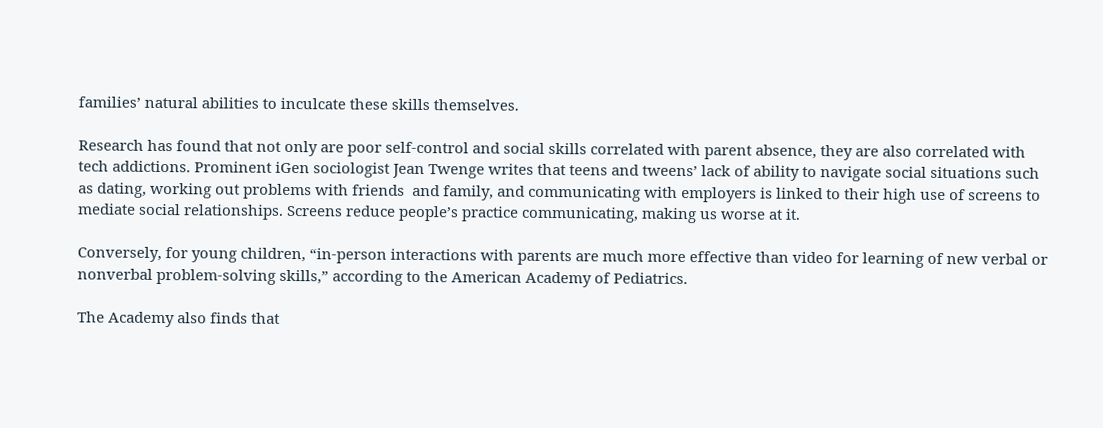families’ natural abilities to inculcate these skills themselves.

Research has found that not only are poor self-control and social skills correlated with parent absence, they are also correlated with tech addictions. Prominent iGen sociologist Jean Twenge writes that teens and tweens’ lack of ability to navigate social situations such as dating, working out problems with friends  and family, and communicating with employers is linked to their high use of screens to mediate social relationships. Screens reduce people’s practice communicating, making us worse at it.

Conversely, for young children, “in-person interactions with parents are much more effective than video for learning of new verbal or nonverbal problem-solving skills,” according to the American Academy of Pediatrics.

The Academy also finds that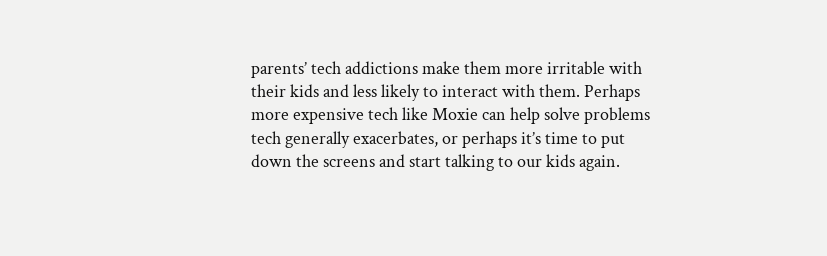parents’ tech addictions make them more irritable with their kids and less likely to interact with them. Perhaps more expensive tech like Moxie can help solve problems tech generally exacerbates, or perhaps it’s time to put down the screens and start talking to our kids again.